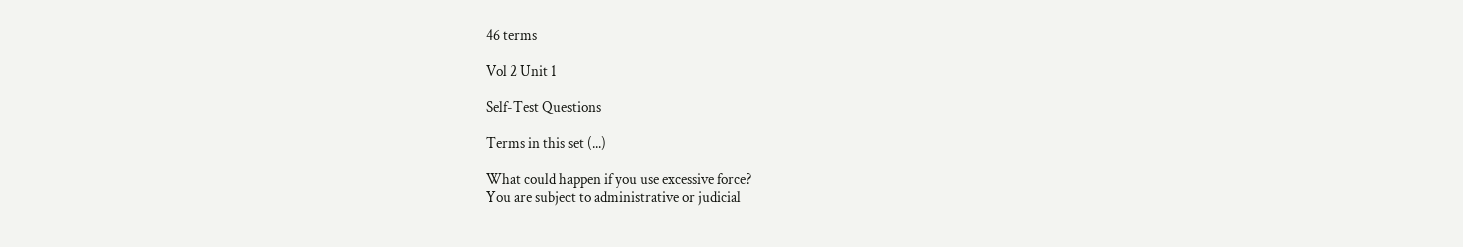46 terms

Vol 2 Unit 1

Self-Test Questions

Terms in this set (...)

What could happen if you use excessive force?
You are subject to administrative or judicial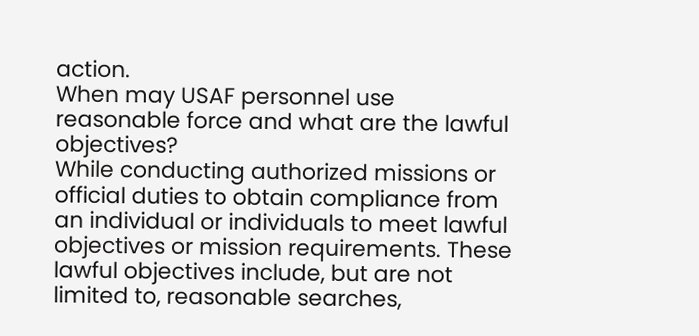action.
When may USAF personnel use reasonable force and what are the lawful objectives?
While conducting authorized missions or official duties to obtain compliance from an individual or individuals to meet lawful objectives or mission requirements. These lawful objectives include, but are not limited to, reasonable searches,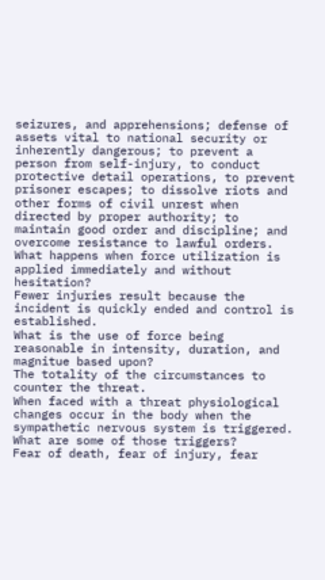seizures, and apprehensions; defense of assets vital to national security or inherently dangerous; to prevent a person from self-injury, to conduct protective detail operations, to prevent prisoner escapes; to dissolve riots and other forms of civil unrest when directed by proper authority; to maintain good order and discipline; and overcome resistance to lawful orders.
What happens when force utilization is applied immediately and without hesitation?
Fewer injuries result because the incident is quickly ended and control is established.
What is the use of force being reasonable in intensity, duration, and magnitue based upon?
The totality of the circumstances to counter the threat.
When faced with a threat physiological changes occur in the body when the sympathetic nervous system is triggered. What are some of those triggers?
Fear of death, fear of injury, fear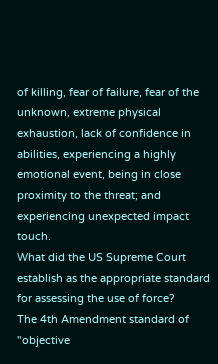of killing, fear of failure, fear of the unknown, extreme physical exhaustion, lack of confidence in abilities, experiencing a highly emotional event, being in close proximity to the threat; and experiencing unexpected impact touch.
What did the US Supreme Court establish as the appropriate standard for assessing the use of force?
The 4th Amendment standard of "objective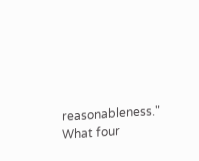reasonableness."
What four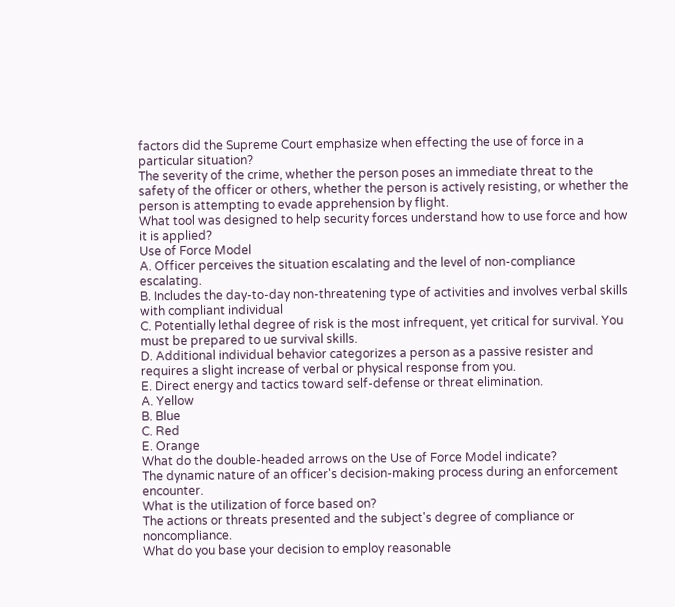factors did the Supreme Court emphasize when effecting the use of force in a particular situation?
The severity of the crime, whether the person poses an immediate threat to the safety of the officer or others, whether the person is actively resisting, or whether the person is attempting to evade apprehension by flight.
What tool was designed to help security forces understand how to use force and how it is applied?
Use of Force Model
A. Officer perceives the situation escalating and the level of non-compliance escalating.
B. Includes the day-to-day non-threatening type of activities and involves verbal skills with compliant individual
C. Potentially lethal degree of risk is the most infrequent, yet critical for survival. You must be prepared to ue survival skills.
D. Additional individual behavior categorizes a person as a passive resister and requires a slight increase of verbal or physical response from you.
E. Direct energy and tactics toward self-defense or threat elimination.
A. Yellow
B. Blue
C. Red
E. Orange
What do the double-headed arrows on the Use of Force Model indicate?
The dynamic nature of an officer's decision-making process during an enforcement encounter.
What is the utilization of force based on?
The actions or threats presented and the subject's degree of compliance or noncompliance.
What do you base your decision to employ reasonable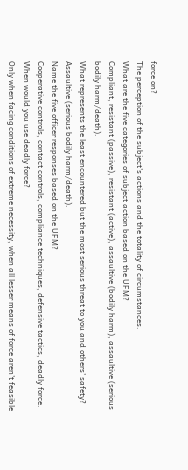force on?
The perception of the subject's actions and the totality of circumstances.
What are the five categories of subject action based on the UFM?
Compliant, resistant (passive), resistant (active), assaultive (bodily harm), assaultive (serious bodily harm/death).
What represents the least encountered but the most serious threat to you and others' safety?
Assaultive (serious bodily harm/death).
Name the five officer responses based on the UFM?
Cooperative controls, contact controls, compliance techniques, defensive tactics, deadly force.
When would you use deadly force?
Only when facing conditions of extreme necessity, when all lesser means of force aren't feasible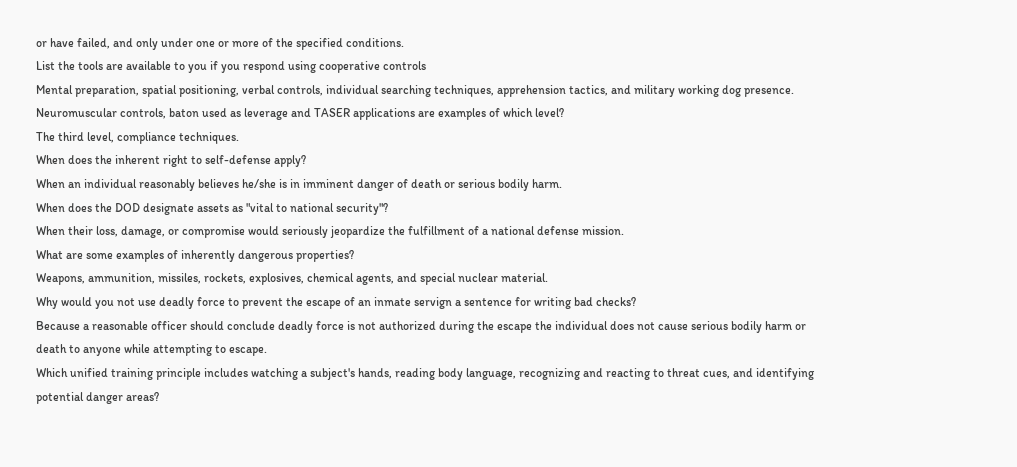or have failed, and only under one or more of the specified conditions.
List the tools are available to you if you respond using cooperative controls
Mental preparation, spatial positioning, verbal controls, individual searching techniques, apprehension tactics, and military working dog presence.
Neuromuscular controls, baton used as leverage and TASER applications are examples of which level?
The third level, compliance techniques.
When does the inherent right to self-defense apply?
When an individual reasonably believes he/she is in imminent danger of death or serious bodily harm.
When does the DOD designate assets as "vital to national security"?
When their loss, damage, or compromise would seriously jeopardize the fulfillment of a national defense mission.
What are some examples of inherently dangerous properties?
Weapons, ammunition, missiles, rockets, explosives, chemical agents, and special nuclear material.
Why would you not use deadly force to prevent the escape of an inmate servign a sentence for writing bad checks?
Because a reasonable officer should conclude deadly force is not authorized during the escape the individual does not cause serious bodily harm or death to anyone while attempting to escape.
Which unified training principle includes watching a subject's hands, reading body language, recognizing and reacting to threat cues, and identifying potential danger areas?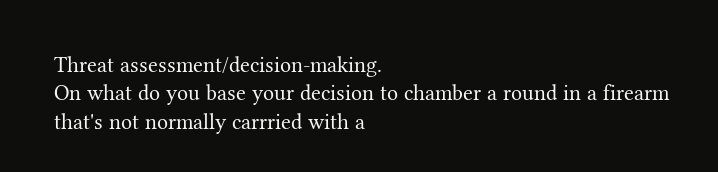Threat assessment/decision-making.
On what do you base your decision to chamber a round in a firearm that's not normally carrried with a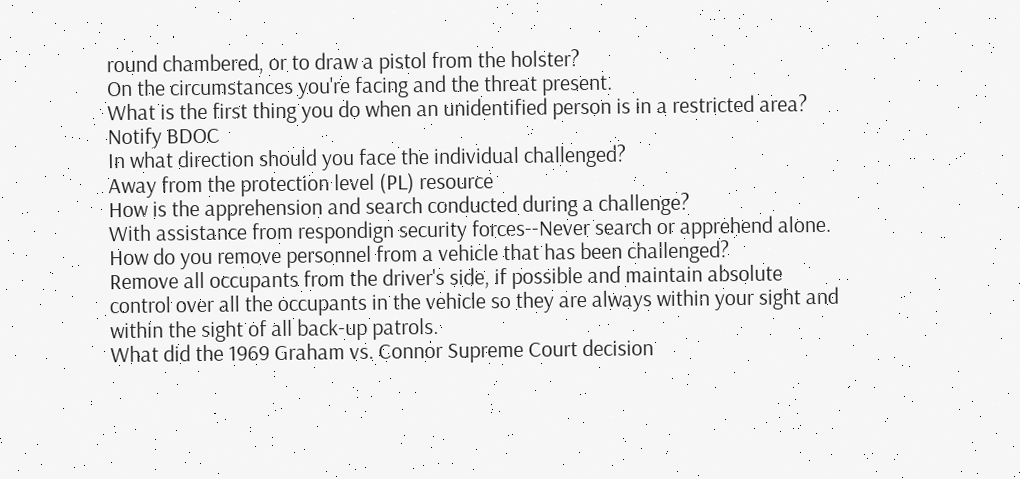round chambered, or to draw a pistol from the holster?
On the circumstances you're facing and the threat present.
What is the first thing you do when an unidentified person is in a restricted area?
Notify BDOC
In what direction should you face the individual challenged?
Away from the protection level (PL) resource
How is the apprehension and search conducted during a challenge?
With assistance from respondign security forces--Never search or apprehend alone.
How do you remove personnel from a vehicle that has been challenged?
Remove all occupants from the driver's side, if possible and maintain absolute control over all the occupants in the vehicle so they are always within your sight and within the sight of all back-up patrols.
What did the 1969 Graham vs. Connor Supreme Court decision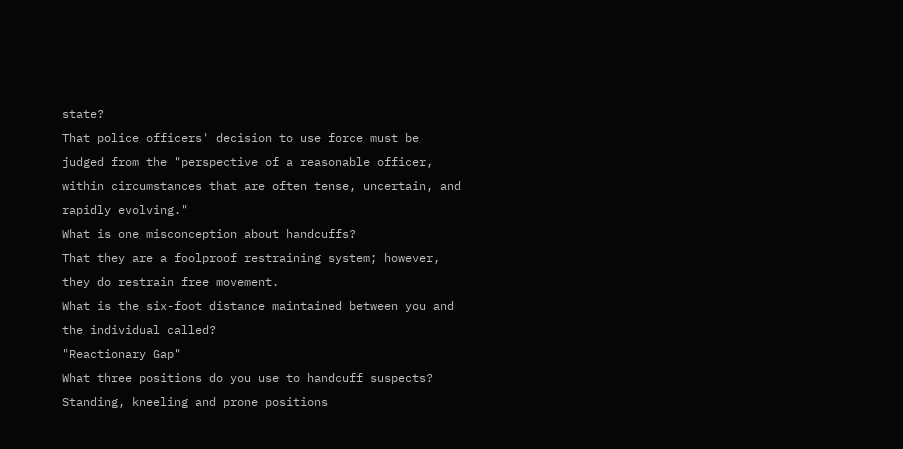state?
That police officers' decision to use force must be judged from the "perspective of a reasonable officer, within circumstances that are often tense, uncertain, and rapidly evolving."
What is one misconception about handcuffs?
That they are a foolproof restraining system; however, they do restrain free movement.
What is the six-foot distance maintained between you and the individual called?
"Reactionary Gap"
What three positions do you use to handcuff suspects?
Standing, kneeling and prone positions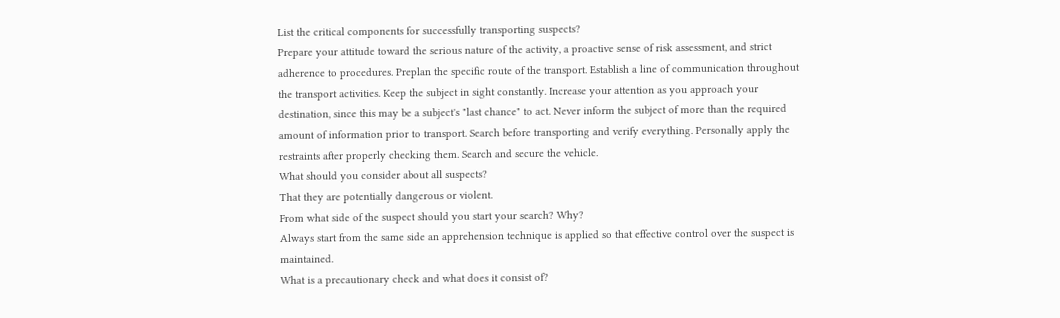List the critical components for successfully transporting suspects?
Prepare your attitude toward the serious nature of the activity, a proactive sense of risk assessment, and strict adherence to procedures. Preplan the specific route of the transport. Establish a line of communication throughout the transport activities. Keep the subject in sight constantly. Increase your attention as you approach your destination, since this may be a subject's "last chance" to act. Never inform the subject of more than the required amount of information prior to transport. Search before transporting and verify everything. Personally apply the restraints after properly checking them. Search and secure the vehicle.
What should you consider about all suspects?
That they are potentially dangerous or violent.
From what side of the suspect should you start your search? Why?
Always start from the same side an apprehension technique is applied so that effective control over the suspect is maintained.
What is a precautionary check and what does it consist of?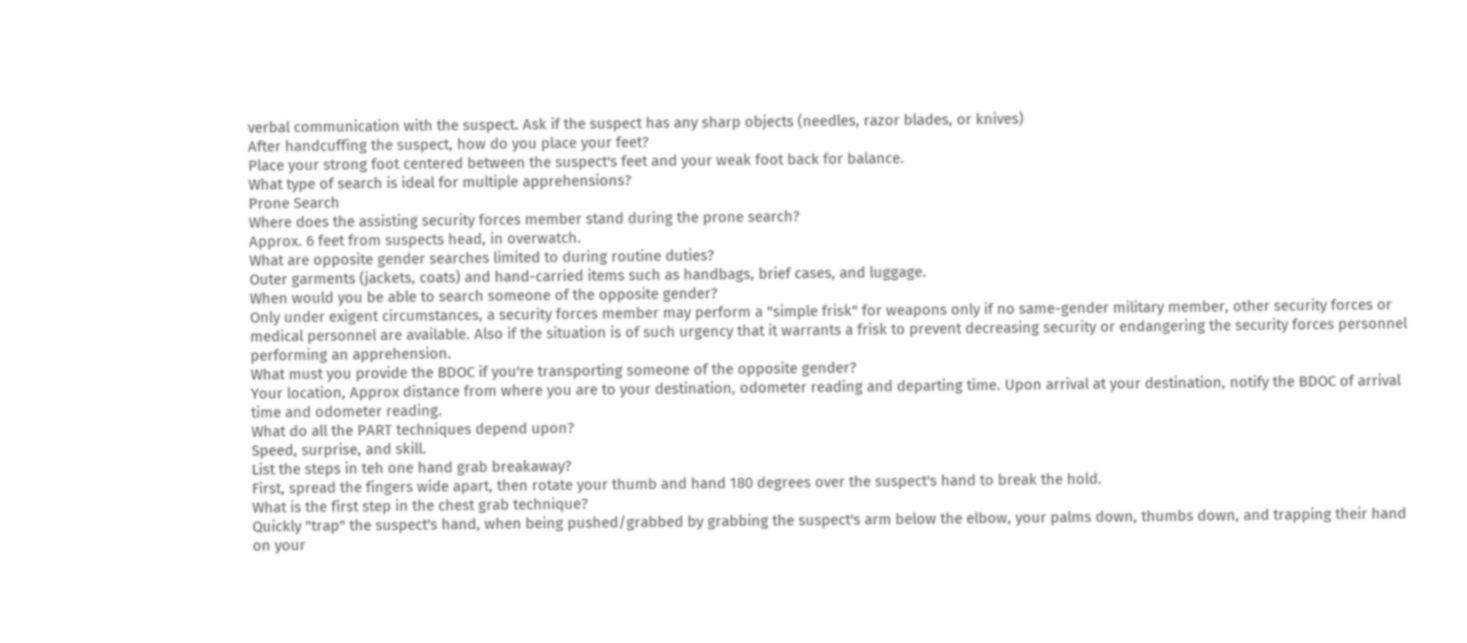verbal communication with the suspect. Ask if the suspect has any sharp objects (needles, razor blades, or knives)
After handcuffing the suspect, how do you place your feet?
Place your strong foot centered between the suspect's feet and your weak foot back for balance.
What type of search is ideal for multiple apprehensions?
Prone Search
Where does the assisting security forces member stand during the prone search?
Approx. 6 feet from suspects head, in overwatch.
What are opposite gender searches limited to during routine duties?
Outer garments (jackets, coats) and hand-carried items such as handbags, brief cases, and luggage.
When would you be able to search someone of the opposite gender?
Only under exigent circumstances, a security forces member may perform a "simple frisk" for weapons only if no same-gender military member, other security forces or medical personnel are available. Also if the situation is of such urgency that it warrants a frisk to prevent decreasing security or endangering the security forces personnel performing an apprehension.
What must you provide the BDOC if you're transporting someone of the opposite gender?
Your location, Approx distance from where you are to your destination, odometer reading and departing time. Upon arrival at your destination, notify the BDOC of arrival time and odometer reading.
What do all the PART techniques depend upon?
Speed, surprise, and skill.
List the steps in teh one hand grab breakaway?
First, spread the fingers wide apart, then rotate your thumb and hand 180 degrees over the suspect's hand to break the hold.
What is the first step in the chest grab technique?
Quickly "trap" the suspect's hand, when being pushed/grabbed by grabbing the suspect's arm below the elbow, your palms down, thumbs down, and trapping their hand on your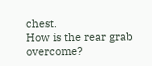chest.
How is the rear grab overcome?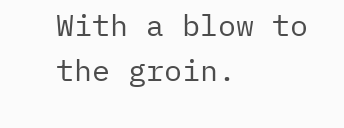With a blow to the groin.